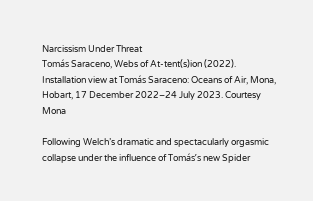Narcissism Under Threat
Tomás Saraceno, Webs of At-tent(s)ion (2022). Installation view at Tomás Saraceno: Oceans of Air, Mona, Hobart, 17 December 2022–24 July 2023. Courtesy Mona

Following Welch’s dramatic and spectacularly orgasmic collapse under the influence of Tomás’s new Spider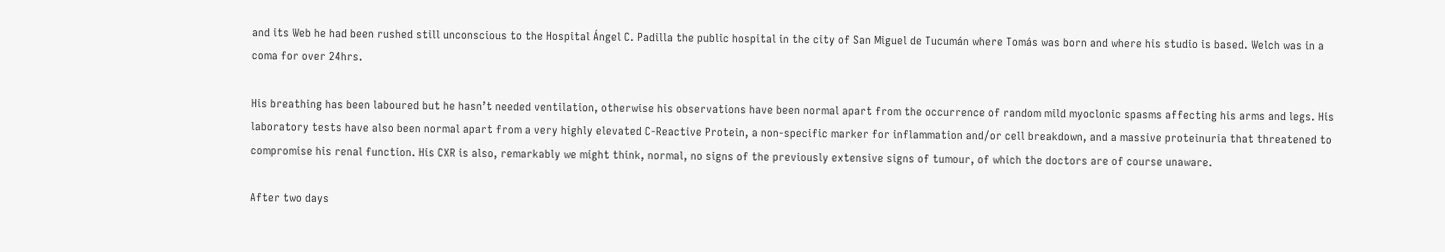and its Web he had been rushed still unconscious to the Hospital Ángel C. Padilla the public hospital in the city of San Miguel de Tucumán where Tomás was born and where his studio is based. Welch was in a coma for over 24hrs.

His breathing has been laboured but he hasn’t needed ventilation, otherwise his observations have been normal apart from the occurrence of random mild myoclonic spasms affecting his arms and legs. His laboratory tests have also been normal apart from a very highly elevated C-Reactive Protein, a non-specific marker for inflammation and/or cell breakdown, and a massive proteinuria that threatened to compromise his renal function. His CXR is also, remarkably we might think, normal, no signs of the previously extensive signs of tumour, of which the doctors are of course unaware.

After two days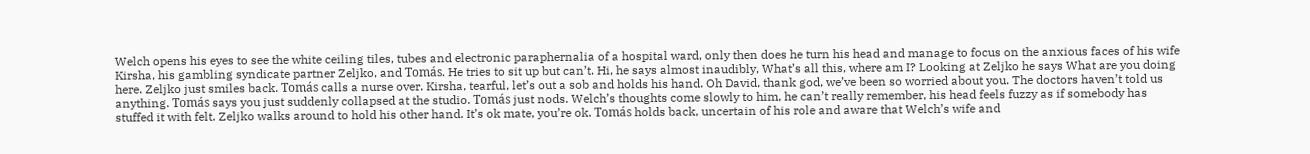Welch opens his eyes to see the white ceiling tiles, tubes and electronic paraphernalia of a hospital ward, only then does he turn his head and manage to focus on the anxious faces of his wife Kirsha, his gambling syndicate partner Zeljko, and Tomás. He tries to sit up but can’t. Hi, he says almost inaudibly, What’s all this, where am I? Looking at Zeljko he says What are you doing here. Zeljko just smiles back. Tomás calls a nurse over. Kirsha, tearful, let’s out a sob and holds his hand. Oh David, thank god, we’ve been so worried about you. The doctors haven’t told us anything. Tomás says you just suddenly collapsed at the studio. Tomás just nods. Welch’s thoughts come slowly to him, he can’t really remember, his head feels fuzzy as if somebody has stuffed it with felt. Zeljko walks around to hold his other hand. It’s ok mate, you’re ok. Tomás holds back, uncertain of his role and aware that Welch’s wife and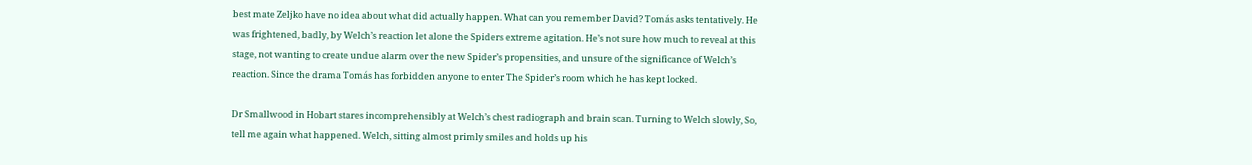best mate Zeljko have no idea about what did actually happen. What can you remember David? Tomás asks tentatively. He was frightened, badly, by Welch’s reaction let alone the Spiders extreme agitation. He’s not sure how much to reveal at this stage, not wanting to create undue alarm over the new Spider’s propensities, and unsure of the significance of Welch’s reaction. Since the drama Tomás has forbidden anyone to enter The Spider’s room which he has kept locked.

Dr Smallwood in Hobart stares incomprehensibly at Welch’s chest radiograph and brain scan. Turning to Welch slowly, So, tell me again what happened. Welch, sitting almost primly smiles and holds up his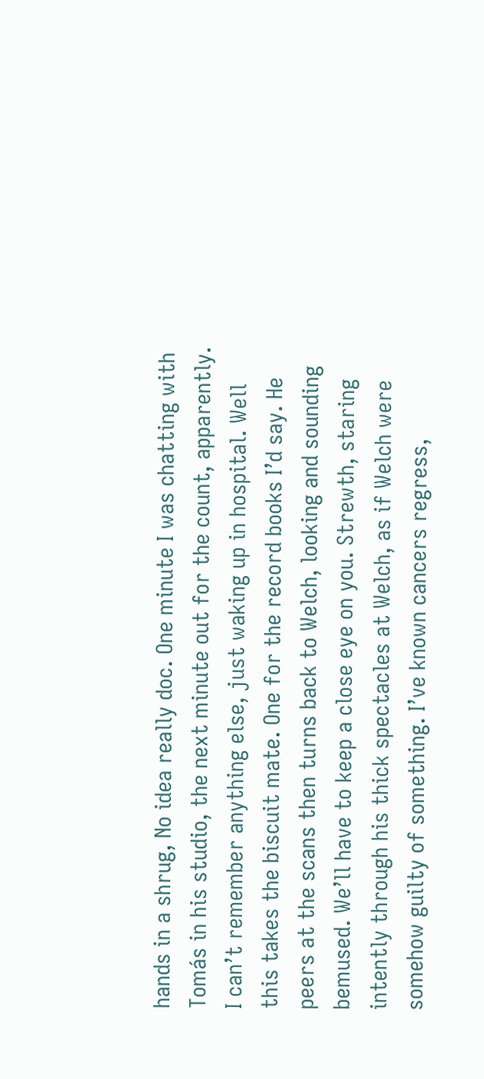hands in a shrug, No idea really doc. One minute I was chatting with Tomás in his studio, the next minute out for the count, apparently. I can’t remember anything else, just waking up in hospital. Well this takes the biscuit mate. One for the record books I’d say. He peers at the scans then turns back to Welch, looking and sounding bemused. We’ll have to keep a close eye on you. Strewth, staring intently through his thick spectacles at Welch, as if Welch were somehow guilty of something. I’ve known cancers regress,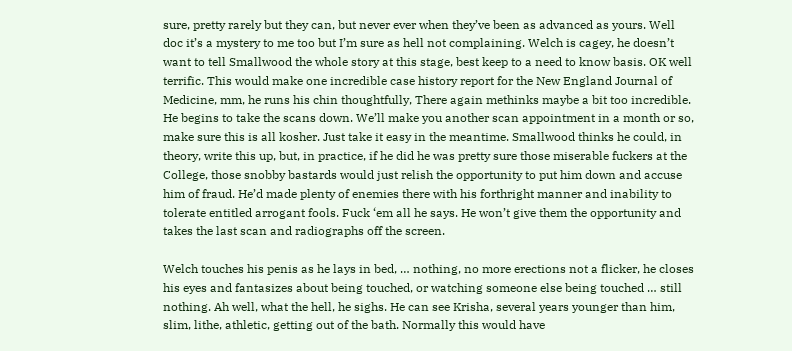sure, pretty rarely but they can, but never ever when they’ve been as advanced as yours. Well doc it’s a mystery to me too but I’m sure as hell not complaining. Welch is cagey, he doesn’t want to tell Smallwood the whole story at this stage, best keep to a need to know basis. OK well terrific. This would make one incredible case history report for the New England Journal of Medicine, mm, he runs his chin thoughtfully, There again methinks maybe a bit too incredible. He begins to take the scans down. We’ll make you another scan appointment in a month or so, make sure this is all kosher. Just take it easy in the meantime. Smallwood thinks he could, in theory, write this up, but, in practice, if he did he was pretty sure those miserable fuckers at the College, those snobby bastards would just relish the opportunity to put him down and accuse him of fraud. He’d made plenty of enemies there with his forthright manner and inability to tolerate entitled arrogant fools. Fuck ‘em all he says. He won’t give them the opportunity and takes the last scan and radiographs off the screen.

Welch touches his penis as he lays in bed, … nothing, no more erections not a flicker, he closes his eyes and fantasizes about being touched, or watching someone else being touched … still nothing. Ah well, what the hell, he sighs. He can see Krisha, several years younger than him, slim, lithe, athletic, getting out of the bath. Normally this would have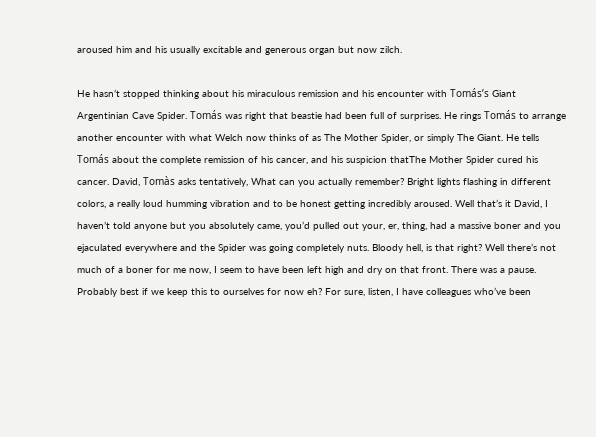aroused him and his usually excitable and generous organ but now zilch.

He hasn’t stopped thinking about his miraculous remission and his encounter with Tomás’s Giant Argentinian Cave Spider. Tomás was right that beastie had been full of surprises. He rings Tomás to arrange another encounter with what Welch now thinks of as The Mother Spider, or simply The Giant. He tells Tomás about the complete remission of his cancer, and his suspicion thatThe Mother Spider cured his cancer. David, Tomàs asks tentatively, What can you actually remember? Bright lights flashing in different colors, a really loud humming vibration and to be honest getting incredibly aroused. Well that’s it David, I haven’t told anyone but you absolutely came, you’d pulled out your, er, thing, had a massive boner and you ejaculated everywhere and the Spider was going completely nuts. Bloody hell, is that right? Well there’s not much of a boner for me now, I seem to have been left high and dry on that front. There was a pause. Probably best if we keep this to ourselves for now eh? For sure, listen, I have colleagues who’ve been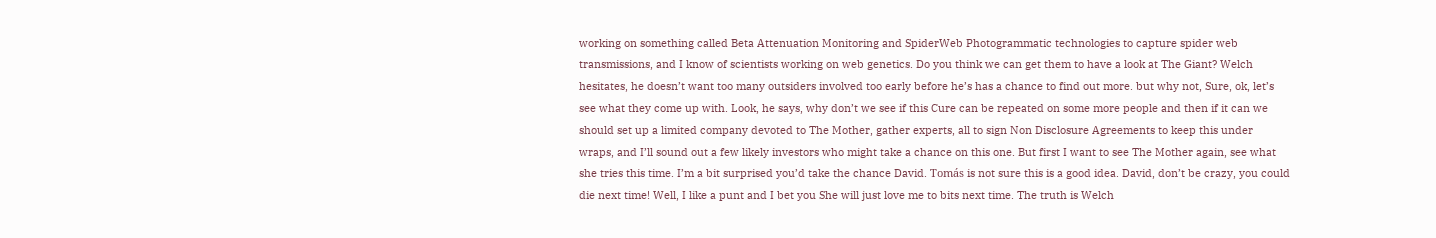working on something called Beta Attenuation Monitoring and SpiderWeb Photogrammatic technologies to capture spider web transmissions, and I know of scientists working on web genetics. Do you think we can get them to have a look at The Giant? Welch hesitates, he doesn’t want too many outsiders involved too early before he’s has a chance to find out more. but why not, Sure, ok, let’s see what they come up with. Look, he says, why don’t we see if this Cure can be repeated on some more people and then if it can we should set up a limited company devoted to The Mother, gather experts, all to sign Non Disclosure Agreements to keep this under wraps, and I’ll sound out a few likely investors who might take a chance on this one. But first I want to see The Mother again, see what she tries this time. I’m a bit surprised you’d take the chance David. Tomás is not sure this is a good idea. David, don’t be crazy, you could die next time! Well, I like a punt and I bet you She will just love me to bits next time. The truth is Welch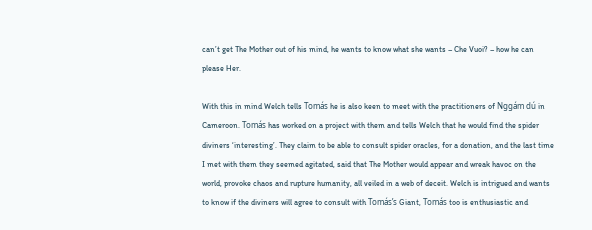can’t get The Mother out of his mind, he wants to know what she wants – Che Vuoi? – how he can please Her.

With this in mind Welch tells Tomás he is also keen to meet with the practitioners of Nggám dú in Cameroon. Tomás has worked on a project with them and tells Welch that he would find the spider diviners ‘interesting’. They claim to be able to consult spider oracles, for a donation, and the last time I met with them they seemed agitated, said that The Mother would appear and wreak havoc on the world, provoke chaos and rupture humanity, all veiled in a web of deceit. Welch is intrigued and wants to know if the diviners will agree to consult with Tomás’s Giant, Tomás too is enthusiastic and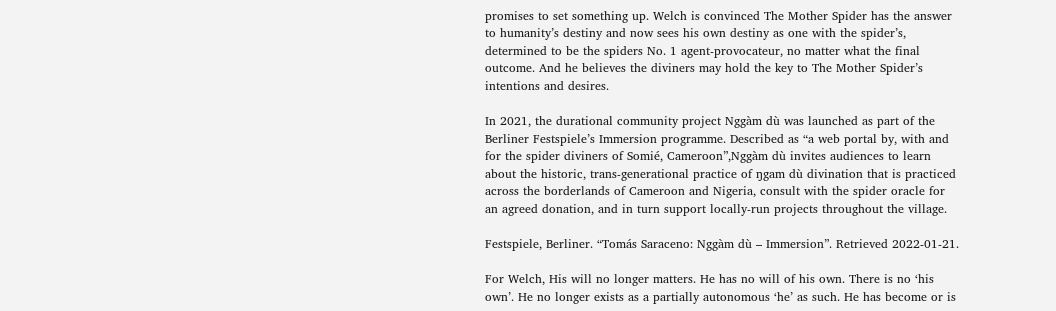promises to set something up. Welch is convinced The Mother Spider has the answer to humanity’s destiny and now sees his own destiny as one with the spider’s, determined to be the spiders No. 1 agent-provocateur, no matter what the final outcome. And he believes the diviners may hold the key to The Mother Spider’s intentions and desires.

In 2021, the durational community project Nggàm dù was launched as part of the Berliner Festspiele’s Immersion programme. Described as “a web portal by, with and for the spider diviners of Somié, Cameroon”,Nggàm dù invites audiences to learn about the historic, trans-generational practice of ŋgam dù divination that is practiced across the borderlands of Cameroon and Nigeria, consult with the spider oracle for an agreed donation, and in turn support locally-run projects throughout the village.

Festspiele, Berliner. “Tomás Saraceno: Nggàm dù – Immersion”. Retrieved 2022-01-21.

For Welch, His will no longer matters. He has no will of his own. There is no ‘his own’. He no longer exists as a partially autonomous ‘he’ as such. He has become or is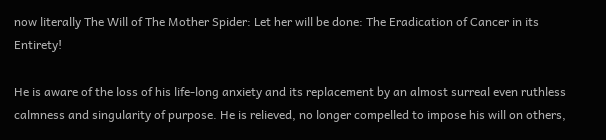now literally The Will of The Mother Spider: Let her will be done: The Eradication of Cancer in its Entirety!

He is aware of the loss of his life-long anxiety and its replacement by an almost surreal even ruthless calmness and singularity of purpose. He is relieved, no longer compelled to impose his will on others,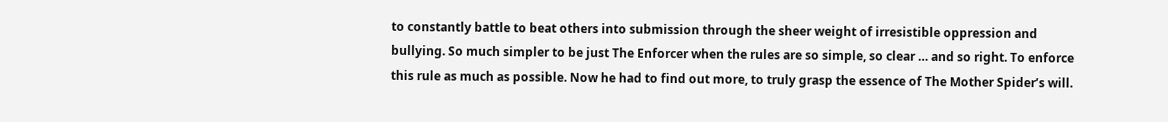to constantly battle to beat others into submission through the sheer weight of irresistible oppression and bullying. So much simpler to be just The Enforcer when the rules are so simple, so clear … and so right. To enforce this rule as much as possible. Now he had to find out more, to truly grasp the essence of The Mother Spider’s will.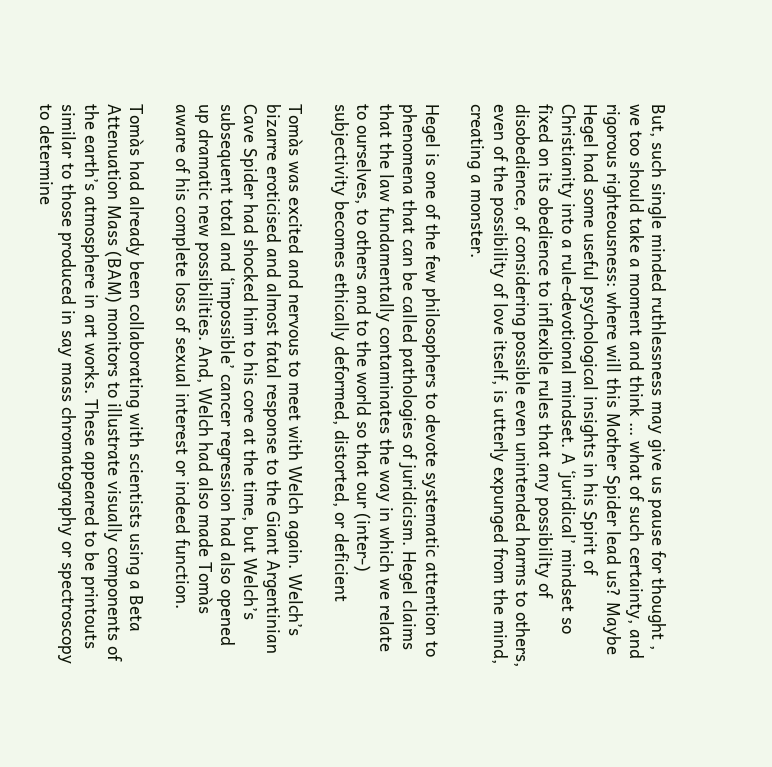But, such single minded ruthlessness may give us pause for thought , we too should take a moment and think … what of such certainty, and rigorous righteousness: where will this Mother Spider lead us? Maybe Hegel had some useful psychological insights in his Spirit of Christianity into a rule-devotional mindset. A ‘juridical’ mindset so fixed on its obedience to inflexible rules that any possibility of disobedience, of considering possible even unintended harms to others, even of the possibility of love itself, is utterly expunged from the mind, creating a monster.

Hegel is one of the few philosophers to devote systematic attention to phenomena that can be called pathologies of juridicism. Hegel claims that the law fundamentally contaminates the way in which we relate to ourselves, to others and to the world so that our (inter-) subjectivity becomes ethically deformed, distorted, or deficient

Tomàs was excited and nervous to meet with Welch again. Welch’s bizarre eroticised and almost fatal response to the Giant Argentinian Cave Spider had shocked him to his core at the time, but Welch’s subsequent total and ‘impossible’ cancer regression had also opened up dramatic new possibilities. And, Welch had also made Tomàs aware of his complete loss of sexual interest or indeed function.

Tomàs had already been collaborating with scientists using a Beta Attenuation Mass (BAM) monitors to illustrate visually components of the earth’s atmosphere in art works. These appeared to be printouts similar to those produced in say mass chromatography or spectroscopy to determine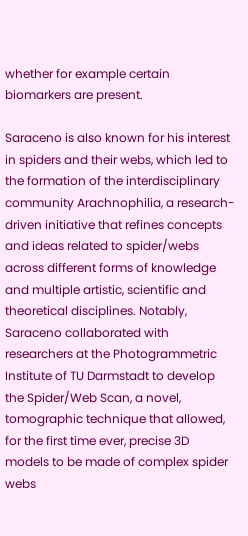whether for example certain biomarkers are present.

Saraceno is also known for his interest in spiders and their webs, which led to the formation of the interdisciplinary community Arachnophilia, a research-driven initiative that refines concepts and ideas related to spider/webs across different forms of knowledge and multiple artistic, scientific and theoretical disciplines. Notably, Saraceno collaborated with researchers at the Photogrammetric Institute of TU Darmstadt to develop the Spider/Web Scan, a novel, tomographic technique that allowed, for the first time ever, precise 3D models to be made of complex spider webs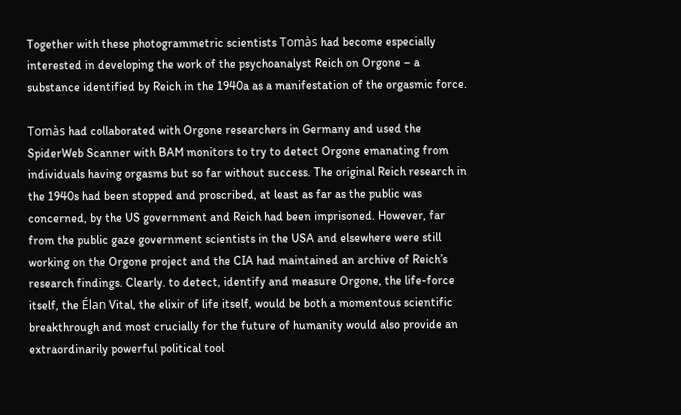Together with these photogrammetric scientists Tomàs had become especially interested in developing the work of the psychoanalyst Reich on Orgone – a substance identified by Reich in the 1940a as a manifestation of the orgasmic force.

Tomàs had collaborated with Orgone researchers in Germany and used the SpiderWeb Scanner with BAM monitors to try to detect Orgone emanating from individuals having orgasms but so far without success. The original Reich research in the 1940s had been stopped and proscribed, at least as far as the public was concerned, by the US government and Reich had been imprisoned. However, far from the public gaze government scientists in the USA and elsewhere were still working on the Orgone project and the CIA had maintained an archive of Reich’s research findings. Clearly. to detect, identify and measure Orgone, the life-force itself, the Élan Vital, the elixir of life itself, would be both a momentous scientific breakthrough and most crucially for the future of humanity would also provide an extraordinarily powerful political tool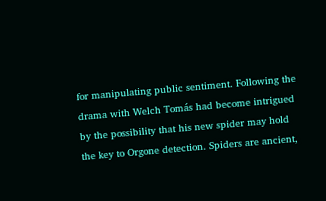for manipulating public sentiment. Following the drama with Welch Tomás had become intrigued by the possibility that his new spider may hold the key to Orgone detection. Spiders are ancient,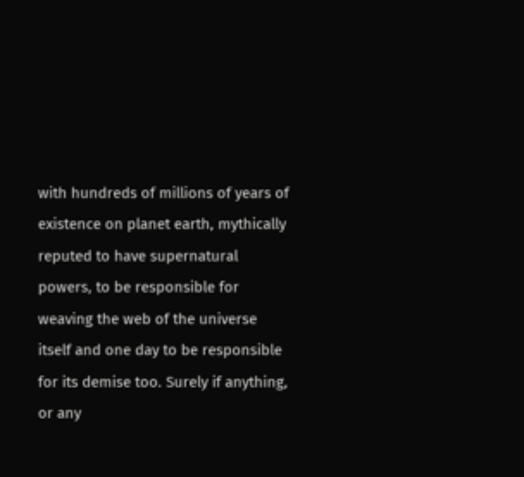with hundreds of millions of years of existence on planet earth, mythically reputed to have supernatural powers, to be responsible for weaving the web of the universe itself and one day to be responsible for its demise too. Surely if anything, or any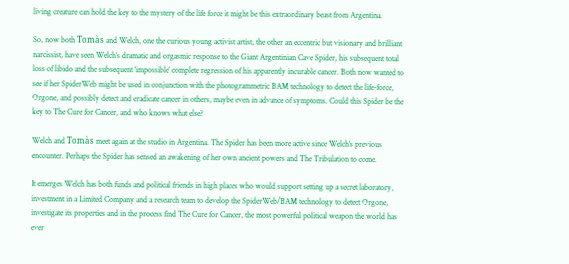living creature can hold the key to the mystery of the life force it might be this extraordinary beast from Argentina.

So, now both Tomàs and Welch, one the curious young activist artist, the other an eccentric but visionary and brilliant narcissist, have seen Welch’s dramatic and orgasmic response to the Giant Argentinian Cave Spider, his subsequent total loss of libido and the subsequent ‘impossible’ complete regression of his apparently incurable cancer. Both now wanted to see if her SpiderWeb might be used in conjunction with the photogrammetric BAM technology to detect the life-force, Orgone, and possibly detect and eradicate cancer in others, maybe even in advance of symptoms. Could this Spider be the key to The Cure for Cancer, and who knows what else?

Welch and Tomàs meet again at the studio in Argentina. The Spider has been more active since Welch’s previous encounter. Perhaps the Spider has sensed an awakening of her own ancient powers and The Tribulation to come.

It emerges Welch has both funds and political friends in high places who would support setting up a secret laboratory, investment in a Limited Company and a research team to develop the SpiderWeb/BAM technology to detect Orgone, investigate its properties and in the process find The Cure for Cancer, the most powerful political weapon the world has ever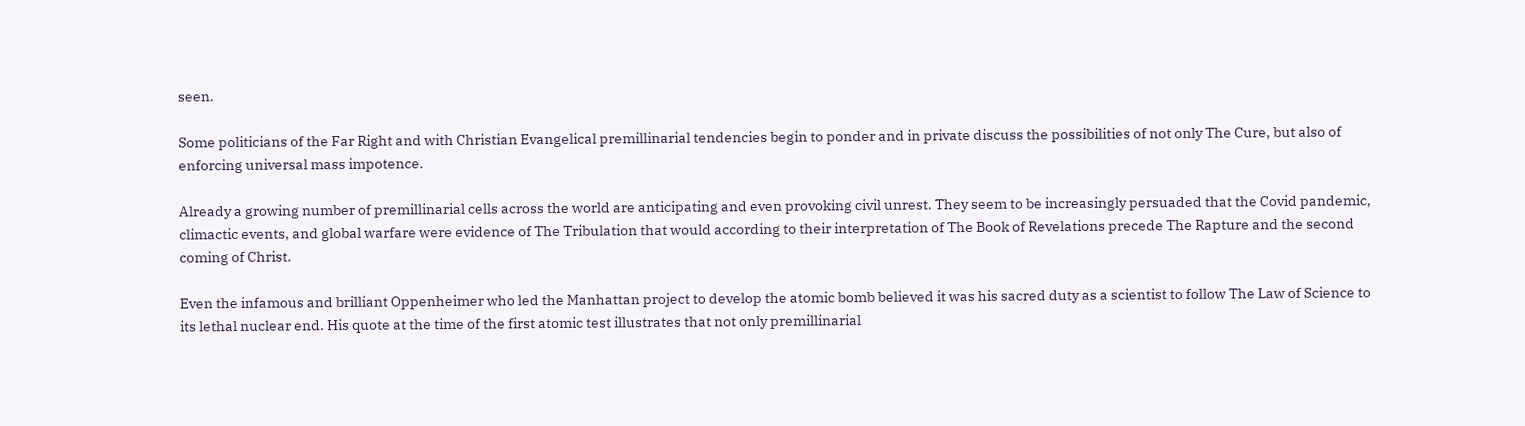seen.

Some politicians of the Far Right and with Christian Evangelical premillinarial tendencies begin to ponder and in private discuss the possibilities of not only The Cure, but also of enforcing universal mass impotence.

Already a growing number of premillinarial cells across the world are anticipating and even provoking civil unrest. They seem to be increasingly persuaded that the Covid pandemic, climactic events, and global warfare were evidence of The Tribulation that would according to their interpretation of The Book of Revelations precede The Rapture and the second coming of Christ.

Even the infamous and brilliant Oppenheimer who led the Manhattan project to develop the atomic bomb believed it was his sacred duty as a scientist to follow The Law of Science to its lethal nuclear end. His quote at the time of the first atomic test illustrates that not only premillinarial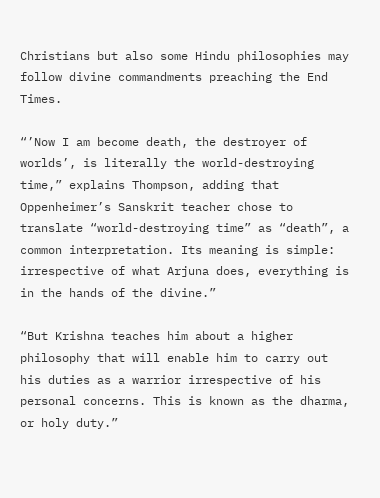Christians but also some Hindu philosophies may follow divine commandments preaching the End Times.

“’Now I am become death, the destroyer of worlds’, is literally the world-destroying time,” explains Thompson, adding that Oppenheimer’s Sanskrit teacher chose to translate “world-destroying time” as “death”, a common interpretation. Its meaning is simple: irrespective of what Arjuna does, everything is in the hands of the divine.”

“But Krishna teaches him about a higher philosophy that will enable him to carry out his duties as a warrior irrespective of his personal concerns. This is known as the dharma, or holy duty.”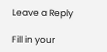Leave a Reply

Fill in your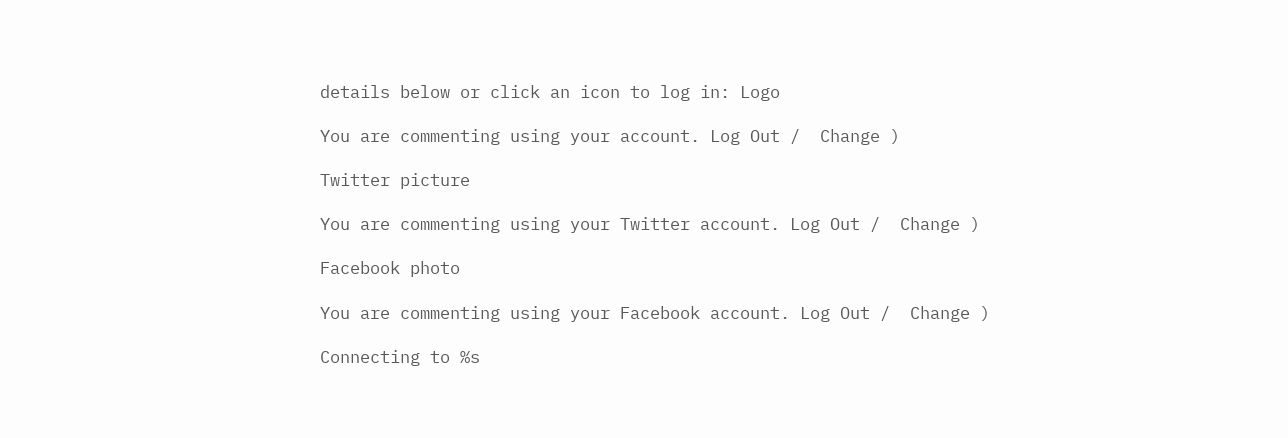details below or click an icon to log in: Logo

You are commenting using your account. Log Out /  Change )

Twitter picture

You are commenting using your Twitter account. Log Out /  Change )

Facebook photo

You are commenting using your Facebook account. Log Out /  Change )

Connecting to %s